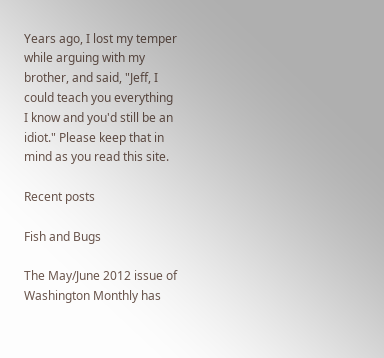Years ago, I lost my temper while arguing with my brother, and said, "Jeff, I could teach you everything I know and you'd still be an idiot." Please keep that in mind as you read this site.

Recent posts

Fish and Bugs

The May/June 2012 issue of Washington Monthly has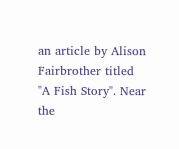an article by Alison Fairbrother titled "A Fish Story". Near the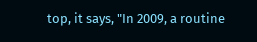top, it says, "In 2009, a routine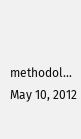methodol...
May 10, 2012